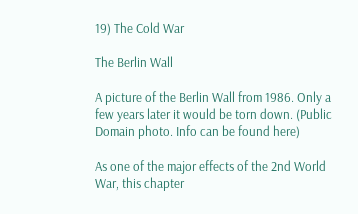19) The Cold War

The Berlin Wall

A picture of the Berlin Wall from 1986. Only a few years later it would be torn down. (Public Domain photo. Info can be found here)

As one of the major effects of the 2nd World War, this chapter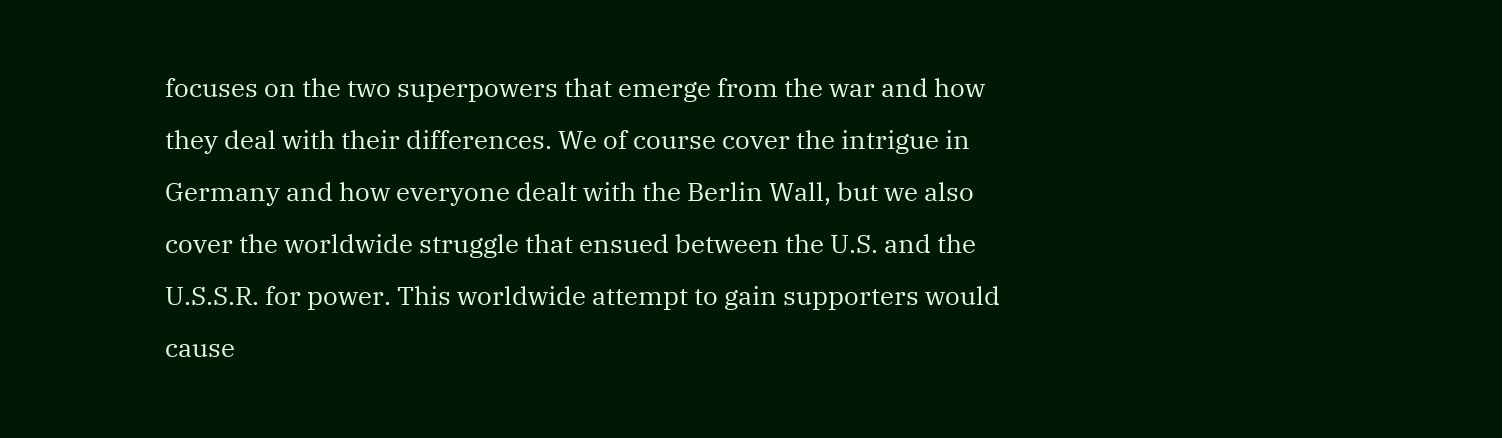focuses on the two superpowers that emerge from the war and how they deal with their differences. We of course cover the intrigue in Germany and how everyone dealt with the Berlin Wall, but we also cover the worldwide struggle that ensued between the U.S. and the U.S.S.R. for power. This worldwide attempt to gain supporters would cause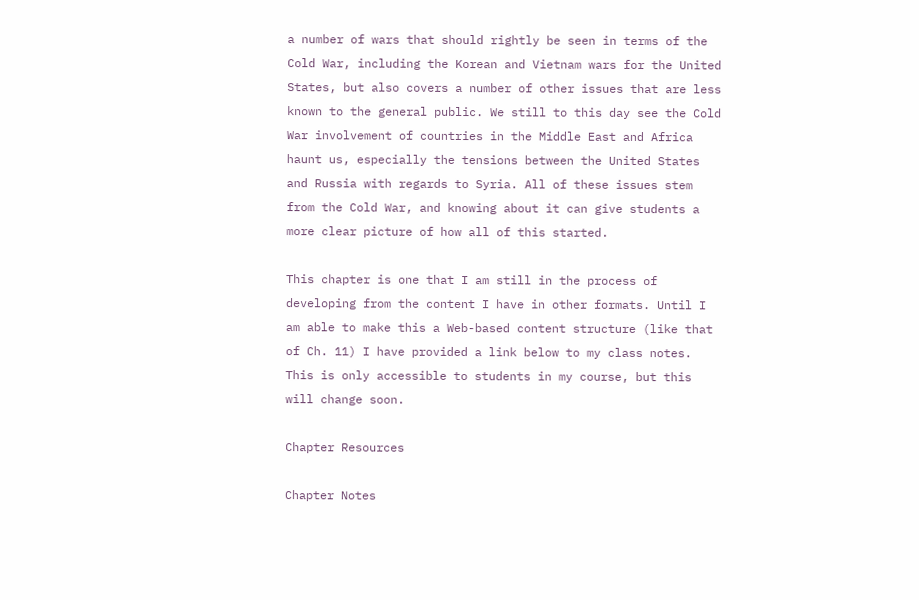a number of wars that should rightly be seen in terms of the Cold War, including the Korean and Vietnam wars for the United States, but also covers a number of other issues that are less known to the general public. We still to this day see the Cold War involvement of countries in the Middle East and Africa haunt us, especially the tensions between the United States and Russia with regards to Syria. All of these issues stem from the Cold War, and knowing about it can give students a more clear picture of how all of this started.

This chapter is one that I am still in the process of developing from the content I have in other formats. Until I am able to make this a Web-based content structure (like that of Ch. 11) I have provided a link below to my class notes. This is only accessible to students in my course, but this will change soon.

Chapter Resources

Chapter Notes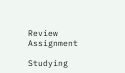Review Assignment

Studying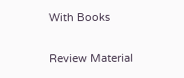With Books

Review Material